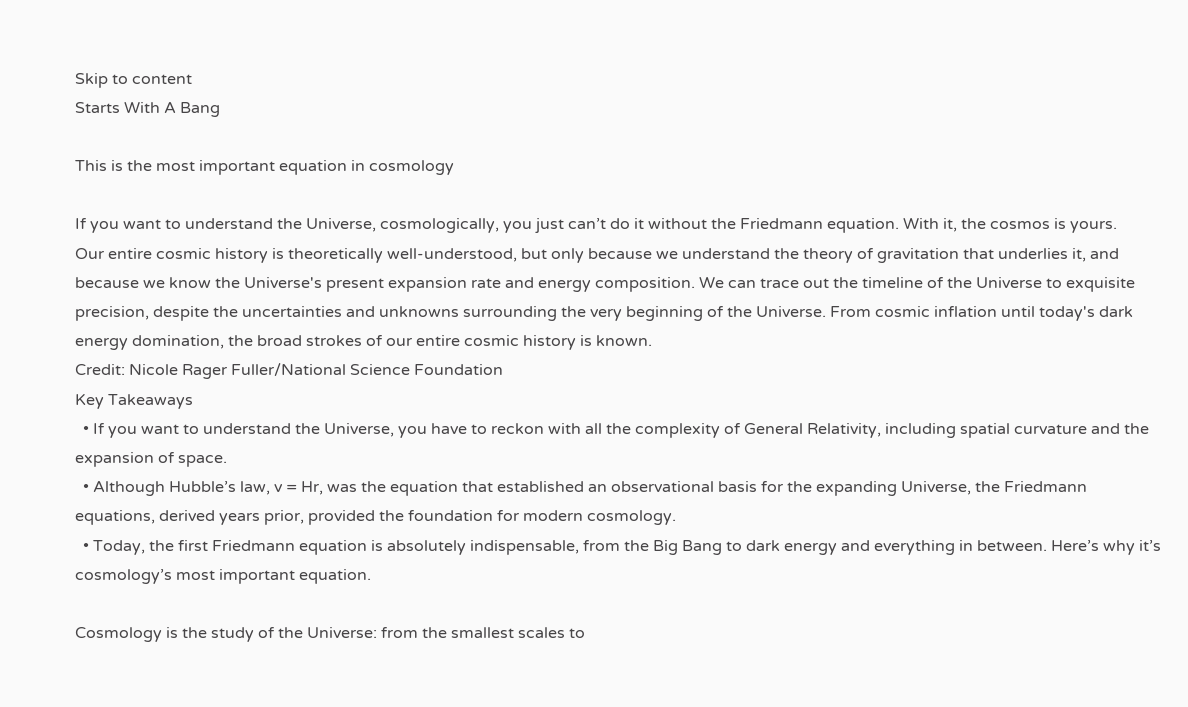Skip to content
Starts With A Bang

This is the most important equation in cosmology

If you want to understand the Universe, cosmologically, you just can’t do it without the Friedmann equation. With it, the cosmos is yours.
Our entire cosmic history is theoretically well-understood, but only because we understand the theory of gravitation that underlies it, and because we know the Universe's present expansion rate and energy composition. We can trace out the timeline of the Universe to exquisite precision, despite the uncertainties and unknowns surrounding the very beginning of the Universe. From cosmic inflation until today's dark energy domination, the broad strokes of our entire cosmic history is known.
Credit: Nicole Rager Fuller/National Science Foundation
Key Takeaways
  • If you want to understand the Universe, you have to reckon with all the complexity of General Relativity, including spatial curvature and the expansion of space.
  • Although Hubble’s law, v = Hr, was the equation that established an observational basis for the expanding Universe, the Friedmann equations, derived years prior, provided the foundation for modern cosmology.
  • Today, the first Friedmann equation is absolutely indispensable, from the Big Bang to dark energy and everything in between. Here’s why it’s cosmology’s most important equation.

Cosmology is the study of the Universe: from the smallest scales to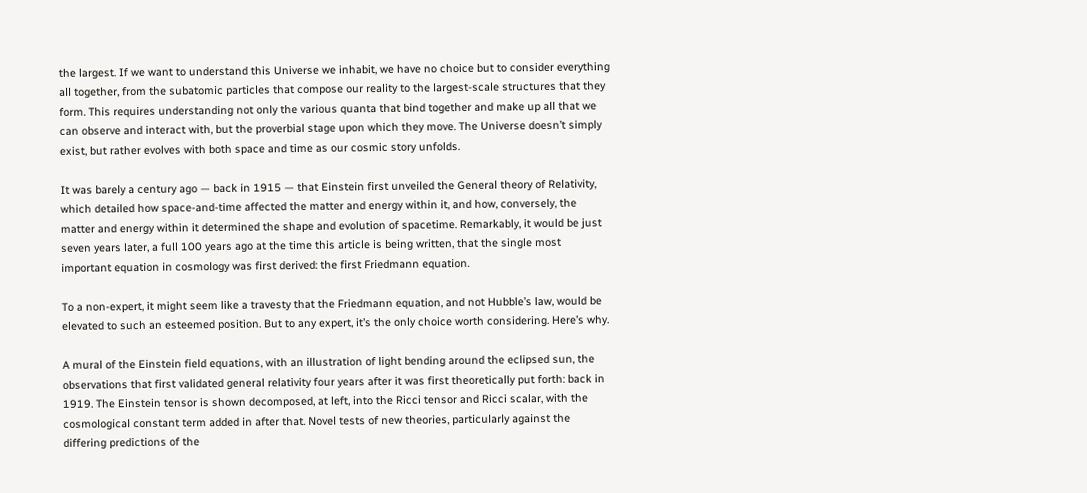the largest. If we want to understand this Universe we inhabit, we have no choice but to consider everything all together, from the subatomic particles that compose our reality to the largest-scale structures that they form. This requires understanding not only the various quanta that bind together and make up all that we can observe and interact with, but the proverbial stage upon which they move. The Universe doesn’t simply exist, but rather evolves with both space and time as our cosmic story unfolds.

It was barely a century ago — back in 1915 — that Einstein first unveiled the General theory of Relativity, which detailed how space-and-time affected the matter and energy within it, and how, conversely, the matter and energy within it determined the shape and evolution of spacetime. Remarkably, it would be just seven years later, a full 100 years ago at the time this article is being written, that the single most important equation in cosmology was first derived: the first Friedmann equation.

To a non-expert, it might seem like a travesty that the Friedmann equation, and not Hubble’s law, would be elevated to such an esteemed position. But to any expert, it’s the only choice worth considering. Here’s why.

A mural of the Einstein field equations, with an illustration of light bending around the eclipsed sun, the observations that first validated general relativity four years after it was first theoretically put forth: back in 1919. The Einstein tensor is shown decomposed, at left, into the Ricci tensor and Ricci scalar, with the cosmological constant term added in after that. Novel tests of new theories, particularly against the differing predictions of the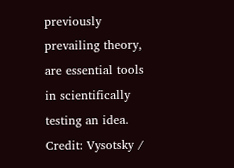previously prevailing theory, are essential tools in scientifically testing an idea.
Credit: Vysotsky /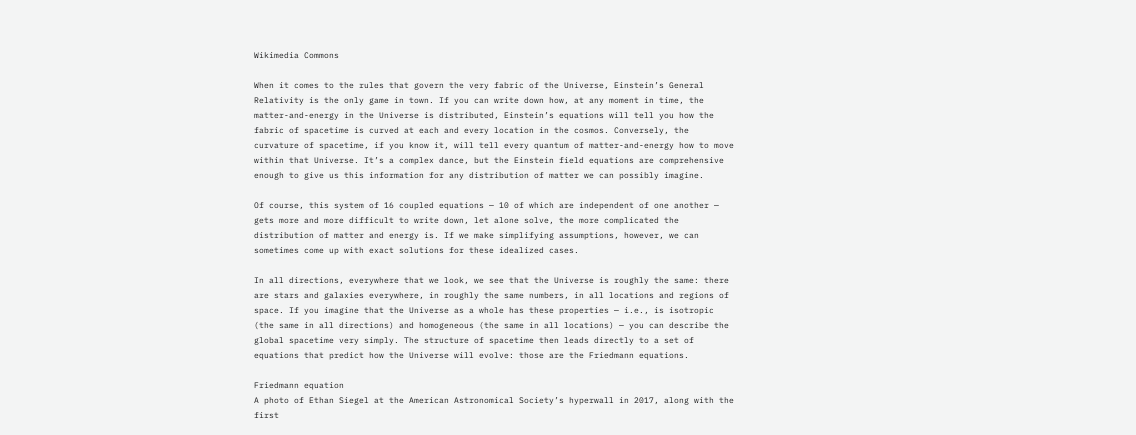Wikimedia Commons

When it comes to the rules that govern the very fabric of the Universe, Einstein’s General Relativity is the only game in town. If you can write down how, at any moment in time, the matter-and-energy in the Universe is distributed, Einstein’s equations will tell you how the fabric of spacetime is curved at each and every location in the cosmos. Conversely, the curvature of spacetime, if you know it, will tell every quantum of matter-and-energy how to move within that Universe. It’s a complex dance, but the Einstein field equations are comprehensive enough to give us this information for any distribution of matter we can possibly imagine.

Of course, this system of 16 coupled equations — 10 of which are independent of one another — gets more and more difficult to write down, let alone solve, the more complicated the distribution of matter and energy is. If we make simplifying assumptions, however, we can sometimes come up with exact solutions for these idealized cases.

In all directions, everywhere that we look, we see that the Universe is roughly the same: there are stars and galaxies everywhere, in roughly the same numbers, in all locations and regions of space. If you imagine that the Universe as a whole has these properties — i.e., is isotropic (the same in all directions) and homogeneous (the same in all locations) — you can describe the global spacetime very simply. The structure of spacetime then leads directly to a set of equations that predict how the Universe will evolve: those are the Friedmann equations.

Friedmann equation
A photo of Ethan Siegel at the American Astronomical Society’s hyperwall in 2017, along with the first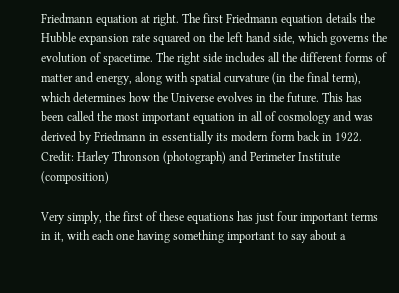Friedmann equation at right. The first Friedmann equation details the Hubble expansion rate squared on the left hand side, which governs the evolution of spacetime. The right side includes all the different forms of matter and energy, along with spatial curvature (in the final term), which determines how the Universe evolves in the future. This has been called the most important equation in all of cosmology and was derived by Friedmann in essentially its modern form back in 1922.
Credit: Harley Thronson (photograph) and Perimeter Institute (composition)

Very simply, the first of these equations has just four important terms in it, with each one having something important to say about a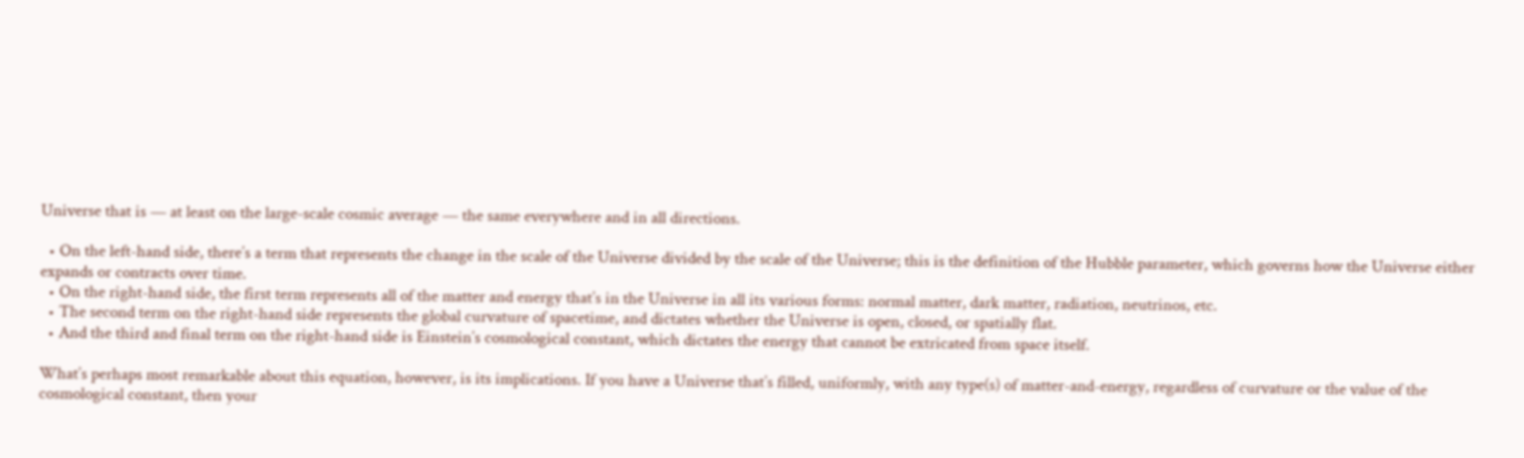Universe that is — at least on the large-scale cosmic average — the same everywhere and in all directions.

  • On the left-hand side, there’s a term that represents the change in the scale of the Universe divided by the scale of the Universe; this is the definition of the Hubble parameter, which governs how the Universe either expands or contracts over time.
  • On the right-hand side, the first term represents all of the matter and energy that’s in the Universe in all its various forms: normal matter, dark matter, radiation, neutrinos, etc.
  • The second term on the right-hand side represents the global curvature of spacetime, and dictates whether the Universe is open, closed, or spatially flat.
  • And the third and final term on the right-hand side is Einstein’s cosmological constant, which dictates the energy that cannot be extricated from space itself.

What’s perhaps most remarkable about this equation, however, is its implications. If you have a Universe that’s filled, uniformly, with any type(s) of matter-and-energy, regardless of curvature or the value of the cosmological constant, then your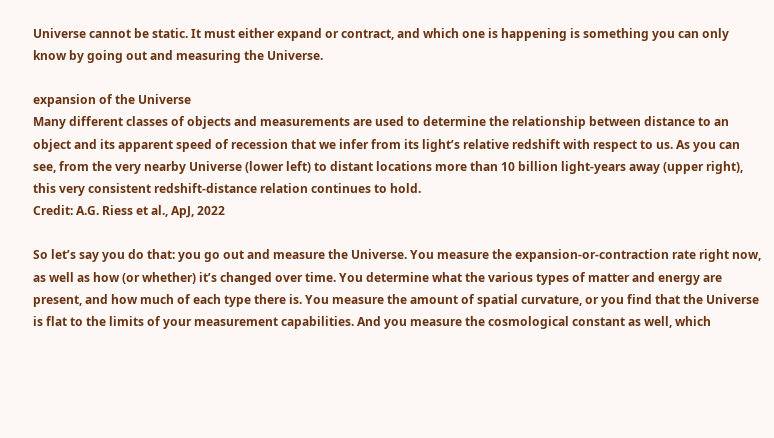Universe cannot be static. It must either expand or contract, and which one is happening is something you can only know by going out and measuring the Universe.

expansion of the Universe
Many different classes of objects and measurements are used to determine the relationship between distance to an object and its apparent speed of recession that we infer from its light’s relative redshift with respect to us. As you can see, from the very nearby Universe (lower left) to distant locations more than 10 billion light-years away (upper right), this very consistent redshift-distance relation continues to hold.
Credit: A.G. Riess et al., ApJ, 2022

So let’s say you do that: you go out and measure the Universe. You measure the expansion-or-contraction rate right now, as well as how (or whether) it’s changed over time. You determine what the various types of matter and energy are present, and how much of each type there is. You measure the amount of spatial curvature, or you find that the Universe is flat to the limits of your measurement capabilities. And you measure the cosmological constant as well, which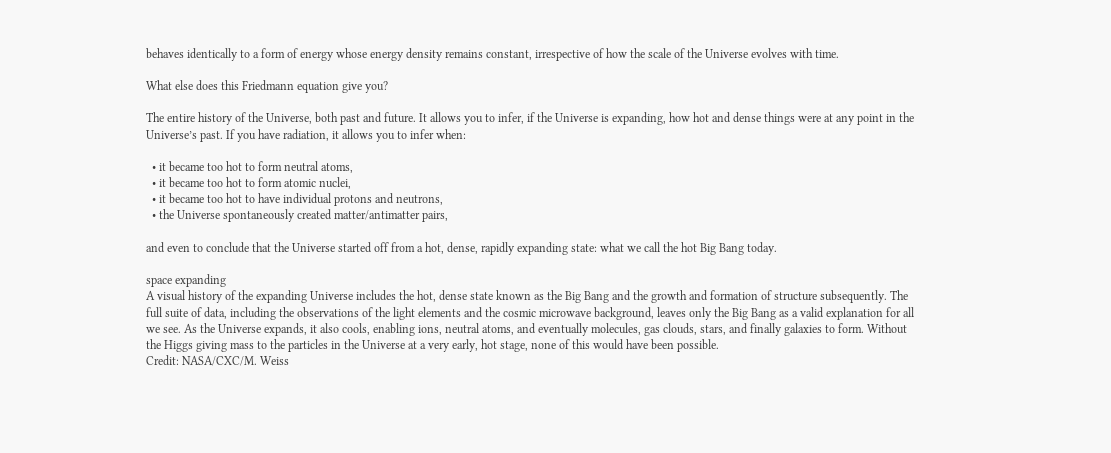behaves identically to a form of energy whose energy density remains constant, irrespective of how the scale of the Universe evolves with time.

What else does this Friedmann equation give you?

The entire history of the Universe, both past and future. It allows you to infer, if the Universe is expanding, how hot and dense things were at any point in the Universe’s past. If you have radiation, it allows you to infer when:

  • it became too hot to form neutral atoms,
  • it became too hot to form atomic nuclei,
  • it became too hot to have individual protons and neutrons,
  • the Universe spontaneously created matter/antimatter pairs,

and even to conclude that the Universe started off from a hot, dense, rapidly expanding state: what we call the hot Big Bang today.

space expanding
A visual history of the expanding Universe includes the hot, dense state known as the Big Bang and the growth and formation of structure subsequently. The full suite of data, including the observations of the light elements and the cosmic microwave background, leaves only the Big Bang as a valid explanation for all we see. As the Universe expands, it also cools, enabling ions, neutral atoms, and eventually molecules, gas clouds, stars, and finally galaxies to form. Without the Higgs giving mass to the particles in the Universe at a very early, hot stage, none of this would have been possible.
Credit: NASA/CXC/M. Weiss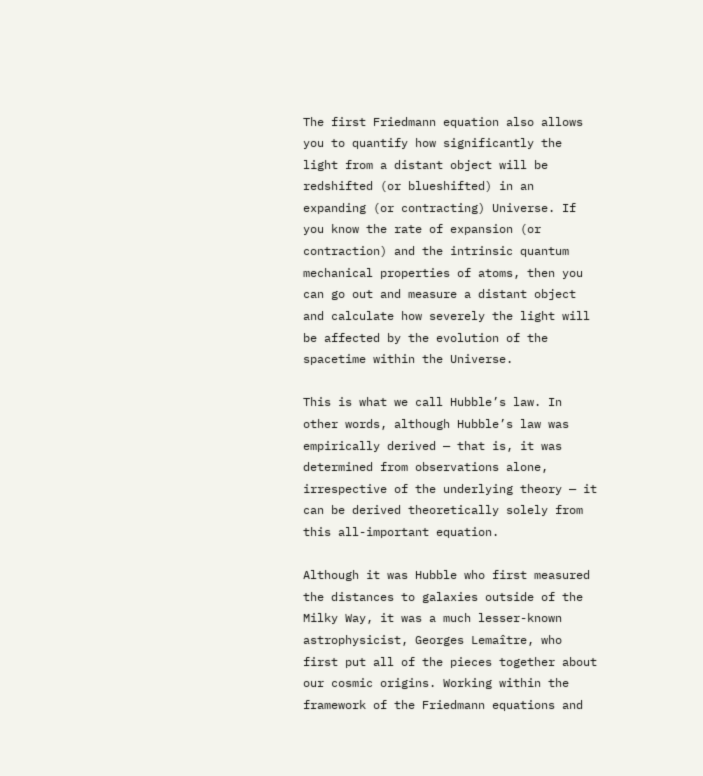The first Friedmann equation also allows you to quantify how significantly the light from a distant object will be redshifted (or blueshifted) in an expanding (or contracting) Universe. If you know the rate of expansion (or contraction) and the intrinsic quantum mechanical properties of atoms, then you can go out and measure a distant object and calculate how severely the light will be affected by the evolution of the spacetime within the Universe.

This is what we call Hubble’s law. In other words, although Hubble’s law was empirically derived — that is, it was determined from observations alone, irrespective of the underlying theory — it can be derived theoretically solely from this all-important equation.

Although it was Hubble who first measured the distances to galaxies outside of the Milky Way, it was a much lesser-known astrophysicist, Georges Lemaître, who first put all of the pieces together about our cosmic origins. Working within the framework of the Friedmann equations and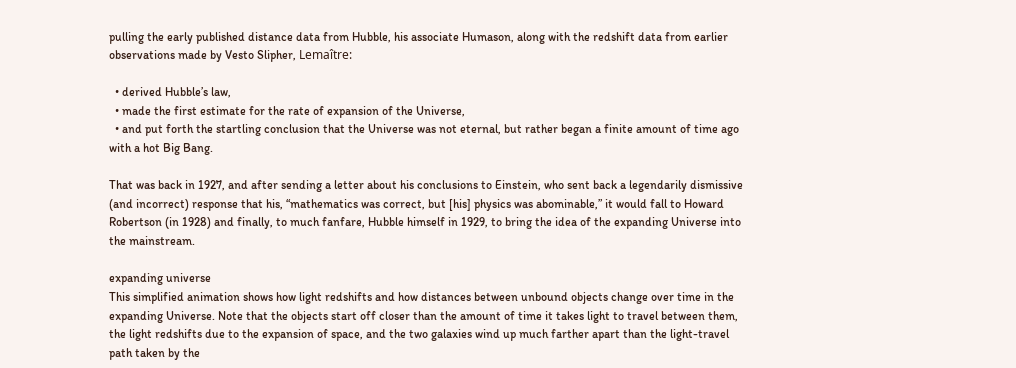pulling the early published distance data from Hubble, his associate Humason, along with the redshift data from earlier observations made by Vesto Slipher, Lemaître:

  • derived Hubble’s law,
  • made the first estimate for the rate of expansion of the Universe,
  • and put forth the startling conclusion that the Universe was not eternal, but rather began a finite amount of time ago with a hot Big Bang.

That was back in 1927, and after sending a letter about his conclusions to Einstein, who sent back a legendarily dismissive (and incorrect) response that his, “mathematics was correct, but [his] physics was abominable,” it would fall to Howard Robertson (in 1928) and finally, to much fanfare, Hubble himself in 1929, to bring the idea of the expanding Universe into the mainstream.

expanding universe
This simplified animation shows how light redshifts and how distances between unbound objects change over time in the expanding Universe. Note that the objects start off closer than the amount of time it takes light to travel between them, the light redshifts due to the expansion of space, and the two galaxies wind up much farther apart than the light-travel path taken by the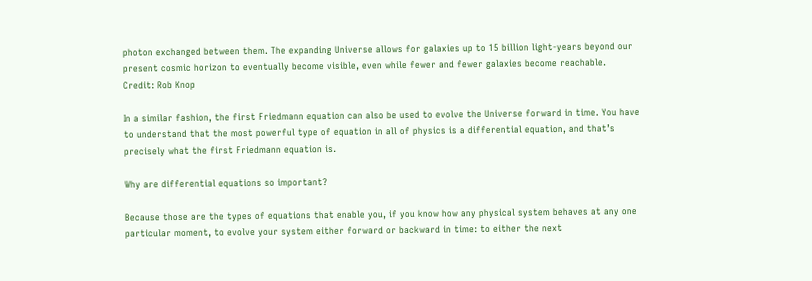photon exchanged between them. The expanding Universe allows for galaxies up to 15 billion light-years beyond our present cosmic horizon to eventually become visible, even while fewer and fewer galaxies become reachable.
Credit: Rob Knop

In a similar fashion, the first Friedmann equation can also be used to evolve the Universe forward in time. You have to understand that the most powerful type of equation in all of physics is a differential equation, and that’s precisely what the first Friedmann equation is.

Why are differential equations so important?

Because those are the types of equations that enable you, if you know how any physical system behaves at any one particular moment, to evolve your system either forward or backward in time: to either the next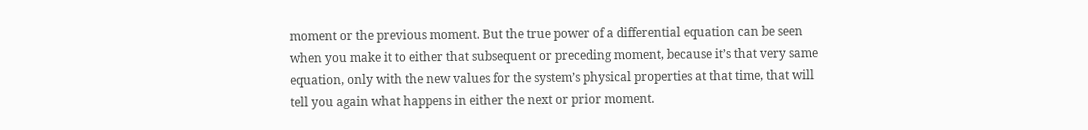moment or the previous moment. But the true power of a differential equation can be seen when you make it to either that subsequent or preceding moment, because it’s that very same equation, only with the new values for the system’s physical properties at that time, that will tell you again what happens in either the next or prior moment.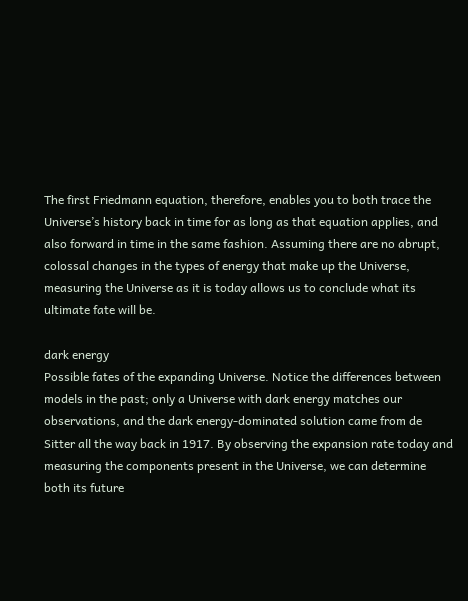The first Friedmann equation, therefore, enables you to both trace the Universe’s history back in time for as long as that equation applies, and also forward in time in the same fashion. Assuming there are no abrupt, colossal changes in the types of energy that make up the Universe, measuring the Universe as it is today allows us to conclude what its ultimate fate will be.

dark energy
Possible fates of the expanding Universe. Notice the differences between models in the past; only a Universe with dark energy matches our observations, and the dark energy-dominated solution came from de Sitter all the way back in 1917. By observing the expansion rate today and measuring the components present in the Universe, we can determine both its future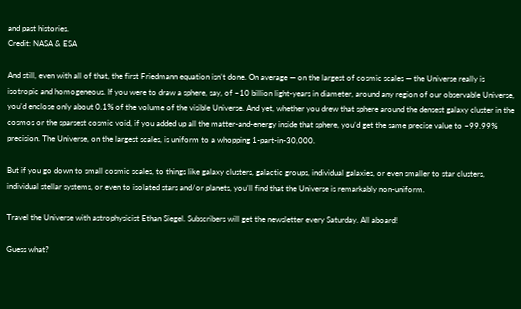and past histories.
Credit: NASA & ESA

And still, even with all of that, the first Friedmann equation isn’t done. On average — on the largest of cosmic scales — the Universe really is isotropic and homogeneous. If you were to draw a sphere, say, of ~10 billion light-years in diameter, around any region of our observable Universe, you’d enclose only about 0.1% of the volume of the visible Universe. And yet, whether you drew that sphere around the densest galaxy cluster in the cosmos or the sparsest cosmic void, if you added up all the matter-and-energy inside that sphere, you’d get the same precise value to ~99.99% precision. The Universe, on the largest scales, is uniform to a whopping 1-part-in-30,000.

But if you go down to small cosmic scales, to things like galaxy clusters, galactic groups, individual galaxies, or even smaller to star clusters, individual stellar systems, or even to isolated stars and/or planets, you’ll find that the Universe is remarkably non-uniform.

Travel the Universe with astrophysicist Ethan Siegel. Subscribers will get the newsletter every Saturday. All aboard!

Guess what?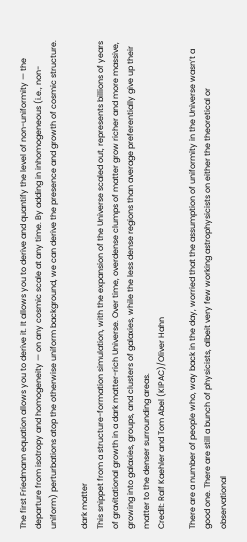The first Friedmann equation allows you to derive it. It allows you to derive and quantify the level of non-uniformity — the departure from isotropy and homogeneity — on any cosmic scale at any time. By adding in inhomogeneous (i.e., non-uniform) perturbations atop the otherwise uniform background, we can derive the presence and growth of cosmic structure.

dark matter
This snippet from a structure-formation simulation, with the expansion of the Universe scaled out, represents billions of years of gravitational growth in a dark matter-rich Universe. Over time, overdense clumps of matter grow richer and more massive, growing into galaxies, groups, and clusters of galaxies, while the less dense regions than average preferentially give up their matter to the denser surrounding areas.
Credit: Ralf Kaehler and Tom Abel (KIPAC)/Oliver Hahn

There are a number of people who, way back in the day, worried that the assumption of uniformity in the Universe wasn’t a good one. There are still a bunch of physicists, albeit very few working astrophysicists on either the theoretical or observational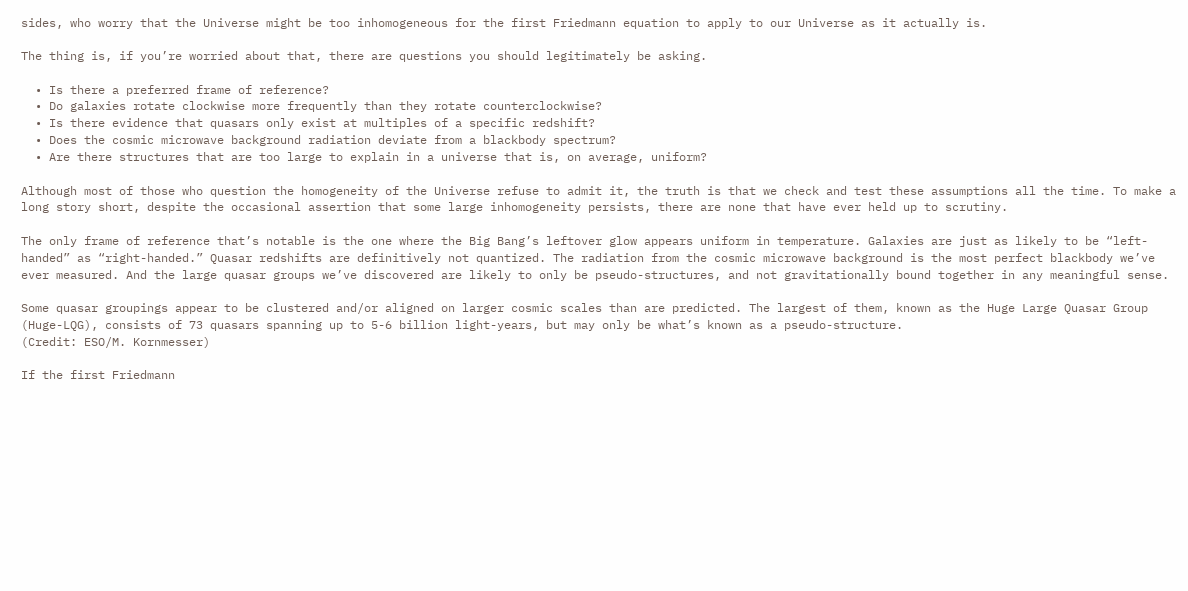sides, who worry that the Universe might be too inhomogeneous for the first Friedmann equation to apply to our Universe as it actually is.

The thing is, if you’re worried about that, there are questions you should legitimately be asking.

  • Is there a preferred frame of reference?
  • Do galaxies rotate clockwise more frequently than they rotate counterclockwise?
  • Is there evidence that quasars only exist at multiples of a specific redshift?
  • Does the cosmic microwave background radiation deviate from a blackbody spectrum?
  • Are there structures that are too large to explain in a universe that is, on average, uniform?

Although most of those who question the homogeneity of the Universe refuse to admit it, the truth is that we check and test these assumptions all the time. To make a long story short, despite the occasional assertion that some large inhomogeneity persists, there are none that have ever held up to scrutiny.

The only frame of reference that’s notable is the one where the Big Bang’s leftover glow appears uniform in temperature. Galaxies are just as likely to be “left-handed” as “right-handed.” Quasar redshifts are definitively not quantized. The radiation from the cosmic microwave background is the most perfect blackbody we’ve ever measured. And the large quasar groups we’ve discovered are likely to only be pseudo-structures, and not gravitationally bound together in any meaningful sense.

Some quasar groupings appear to be clustered and/or aligned on larger cosmic scales than are predicted. The largest of them, known as the Huge Large Quasar Group (Huge-LQG), consists of 73 quasars spanning up to 5-6 billion light-years, but may only be what’s known as a pseudo-structure.
(Credit: ESO/M. Kornmesser)

If the first Friedmann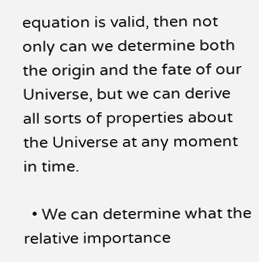equation is valid, then not only can we determine both the origin and the fate of our Universe, but we can derive all sorts of properties about the Universe at any moment in time.

  • We can determine what the relative importance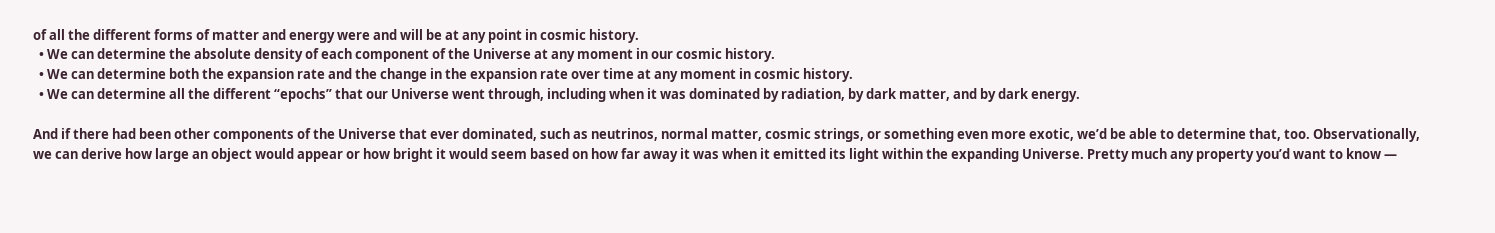of all the different forms of matter and energy were and will be at any point in cosmic history.
  • We can determine the absolute density of each component of the Universe at any moment in our cosmic history.
  • We can determine both the expansion rate and the change in the expansion rate over time at any moment in cosmic history.
  • We can determine all the different “epochs” that our Universe went through, including when it was dominated by radiation, by dark matter, and by dark energy.

And if there had been other components of the Universe that ever dominated, such as neutrinos, normal matter, cosmic strings, or something even more exotic, we’d be able to determine that, too. Observationally, we can derive how large an object would appear or how bright it would seem based on how far away it was when it emitted its light within the expanding Universe. Pretty much any property you’d want to know —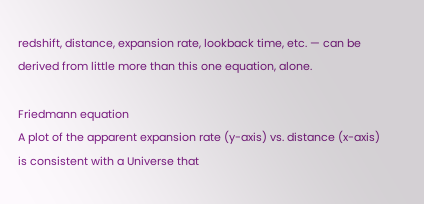redshift, distance, expansion rate, lookback time, etc. — can be derived from little more than this one equation, alone.

Friedmann equation
A plot of the apparent expansion rate (y-axis) vs. distance (x-axis) is consistent with a Universe that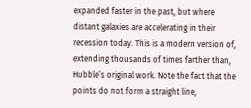expanded faster in the past, but where distant galaxies are accelerating in their recession today. This is a modern version of, extending thousands of times farther than, Hubble’s original work. Note the fact that the points do not form a straight line,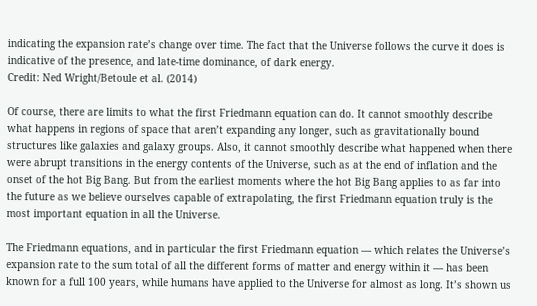indicating the expansion rate’s change over time. The fact that the Universe follows the curve it does is indicative of the presence, and late-time dominance, of dark energy.
Credit: Ned Wright/Betoule et al. (2014)

Of course, there are limits to what the first Friedmann equation can do. It cannot smoothly describe what happens in regions of space that aren’t expanding any longer, such as gravitationally bound structures like galaxies and galaxy groups. Also, it cannot smoothly describe what happened when there were abrupt transitions in the energy contents of the Universe, such as at the end of inflation and the onset of the hot Big Bang. But from the earliest moments where the hot Big Bang applies to as far into the future as we believe ourselves capable of extrapolating, the first Friedmann equation truly is the most important equation in all the Universe.

The Friedmann equations, and in particular the first Friedmann equation — which relates the Universe’s expansion rate to the sum total of all the different forms of matter and energy within it — has been known for a full 100 years, while humans have applied to the Universe for almost as long. It’s shown us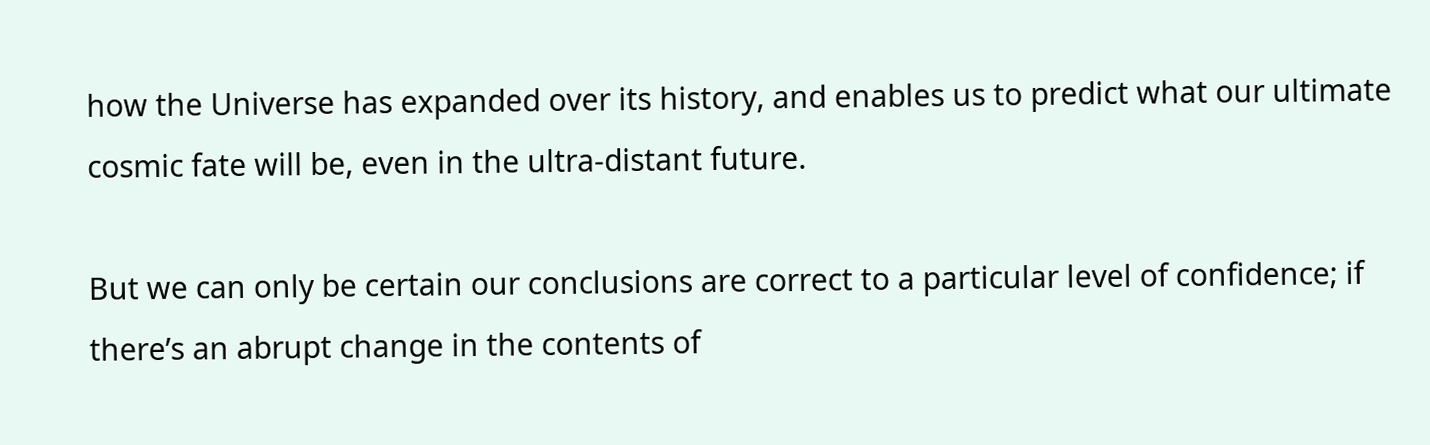how the Universe has expanded over its history, and enables us to predict what our ultimate cosmic fate will be, even in the ultra-distant future.

But we can only be certain our conclusions are correct to a particular level of confidence; if there’s an abrupt change in the contents of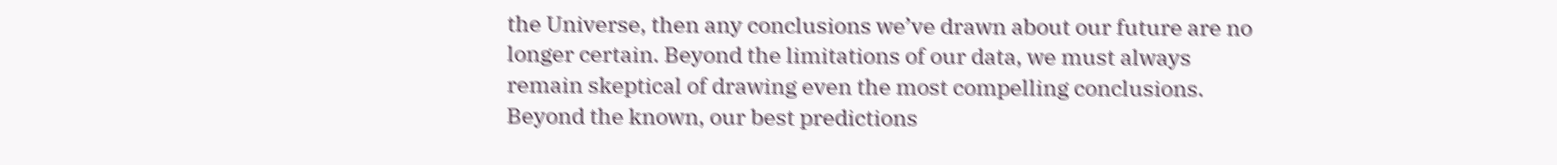the Universe, then any conclusions we’ve drawn about our future are no longer certain. Beyond the limitations of our data, we must always remain skeptical of drawing even the most compelling conclusions. Beyond the known, our best predictions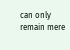can only remain mere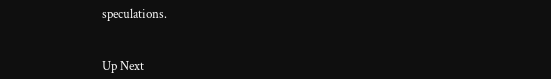speculations.


Up Next